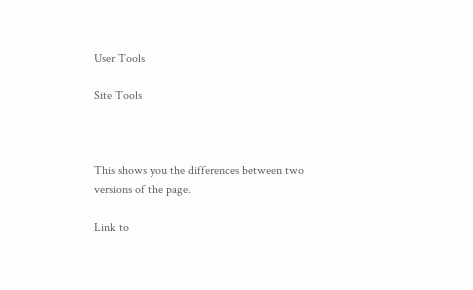User Tools

Site Tools



This shows you the differences between two versions of the page.

Link to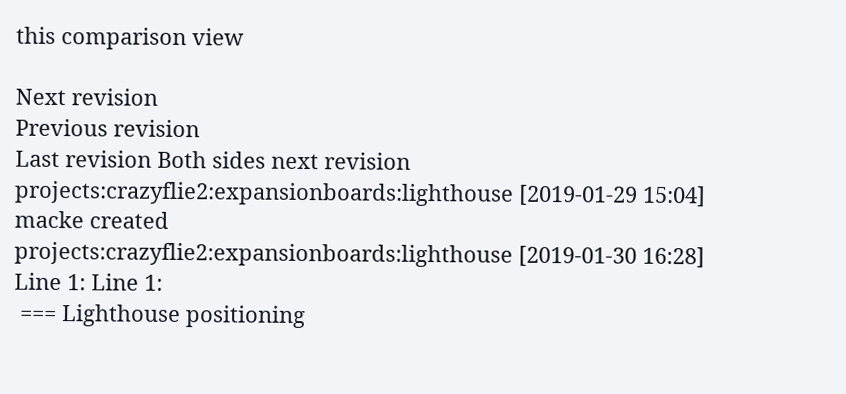this comparison view

Next revision
Previous revision
Last revision Both sides next revision
projects:crazyflie2:expansionboards:lighthouse [2019-01-29 15:04]
macke created
projects:crazyflie2:expansionboards:lighthouse [2019-01-30 16:28]
Line 1: Line 1:
 === Lighthouse positioning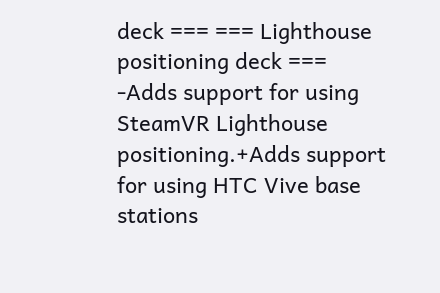deck === === Lighthouse positioning deck ===
-Adds support for using SteamVR Lighthouse positioning.+Adds support for using HTC Vive base stations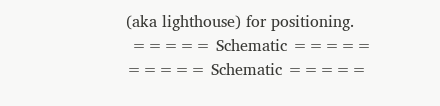(aka lighthouse) for positioning.
 ===== Schematic ===== ===== Schematic =====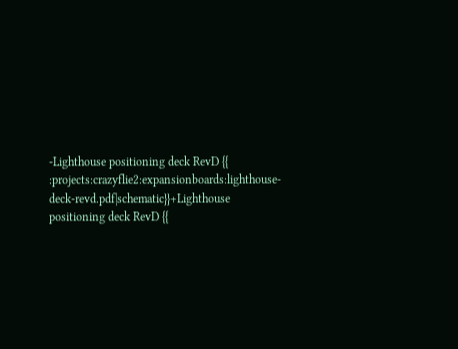-Lighthouse positioning deck RevD {{ :projects:crazyflie2:expansionboards:lighthouse-deck-revd.pdf|schematic}}+Lighthouse positioning deck RevD {{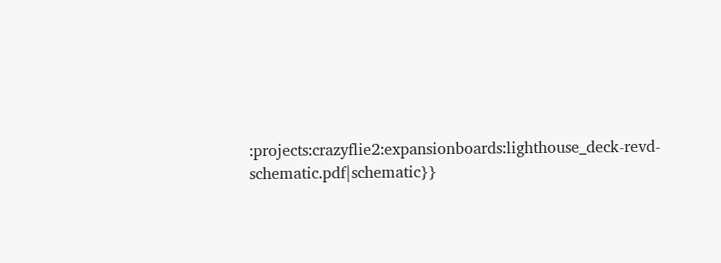:projects:crazyflie2:expansionboards:lighthouse_deck-revd-schematic.pdf|schematic}}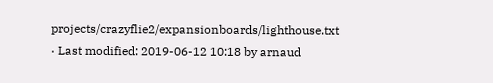projects/crazyflie2/expansionboards/lighthouse.txt · Last modified: 2019-06-12 10:18 by arnaud